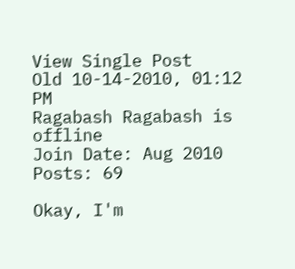View Single Post
Old 10-14-2010, 01:12 PM
Ragabash Ragabash is offline
Join Date: Aug 2010
Posts: 69

Okay, I'm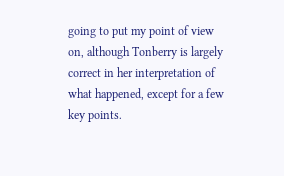going to put my point of view on, although Tonberry is largely correct in her interpretation of what happened, except for a few key points.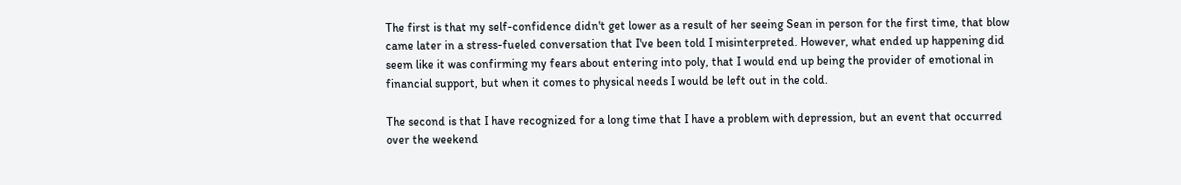The first is that my self-confidence didn't get lower as a result of her seeing Sean in person for the first time, that blow came later in a stress-fueled conversation that I've been told I misinterpreted. However, what ended up happening did seem like it was confirming my fears about entering into poly, that I would end up being the provider of emotional in financial support, but when it comes to physical needs I would be left out in the cold.

The second is that I have recognized for a long time that I have a problem with depression, but an event that occurred over the weekend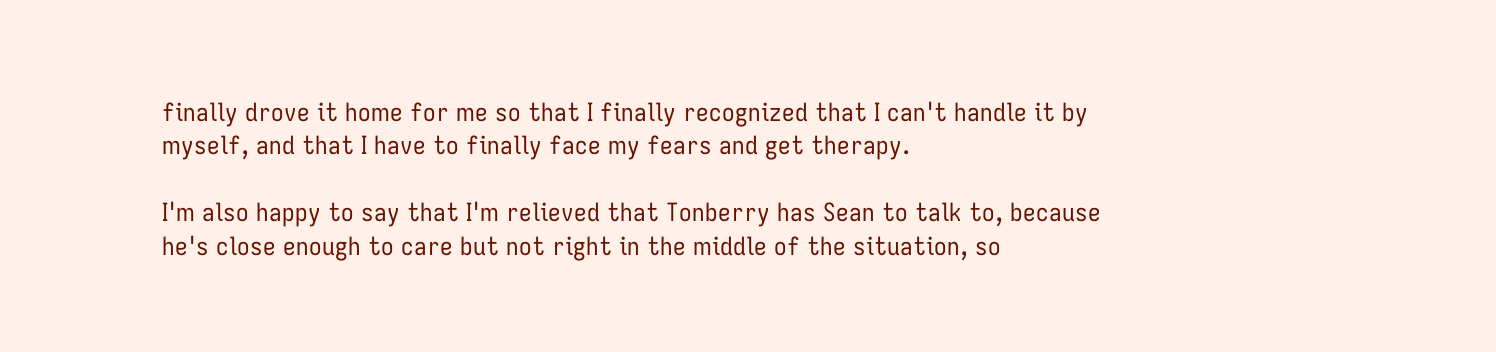finally drove it home for me so that I finally recognized that I can't handle it by myself, and that I have to finally face my fears and get therapy.

I'm also happy to say that I'm relieved that Tonberry has Sean to talk to, because he's close enough to care but not right in the middle of the situation, so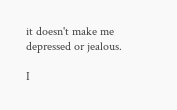it doesn't make me depressed or jealous.

I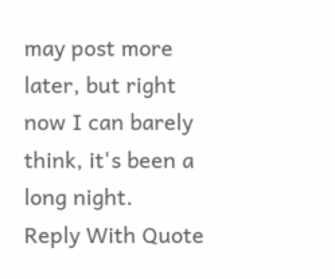may post more later, but right now I can barely think, it's been a long night.
Reply With Quote